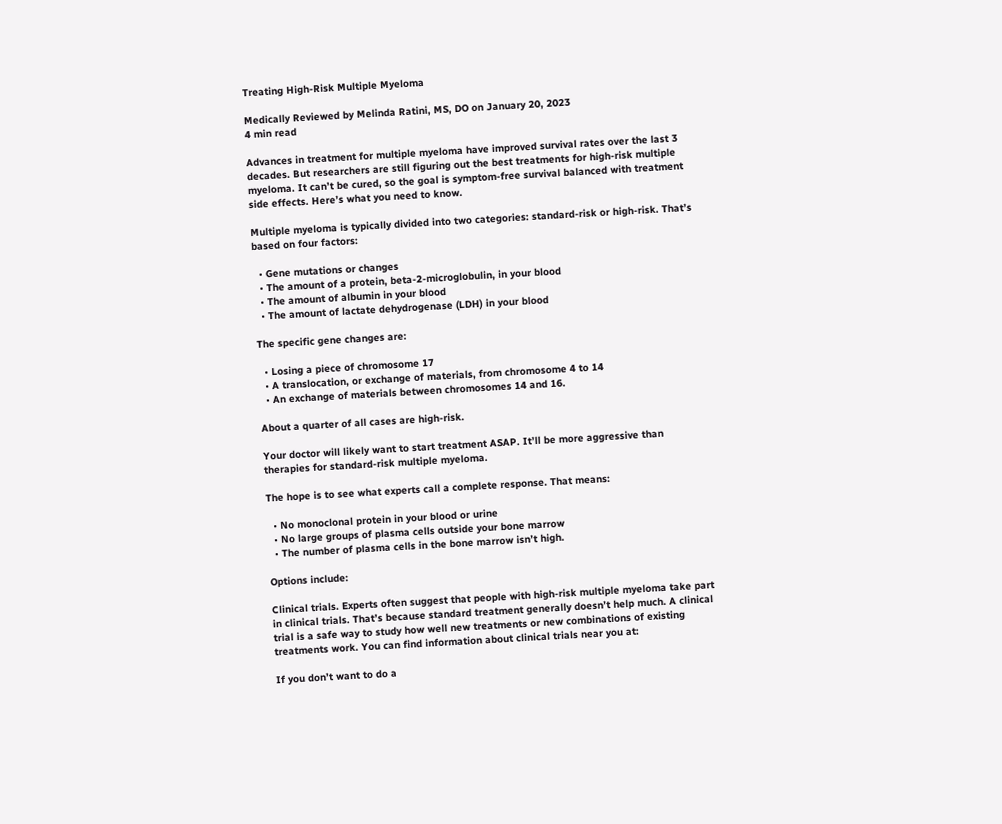Treating High-Risk Multiple Myeloma

Medically Reviewed by Melinda Ratini, MS, DO on January 20, 2023
4 min read

Advances in treatment for multiple myeloma have improved survival rates over the last 3 decades. But researchers are still figuring out the best treatments for high-risk multiple myeloma. It can’t be cured, so the goal is symptom-free survival balanced with treatment side effects. Here’s what you need to know.

Multiple myeloma is typically divided into two categories: standard-risk or high-risk. That’s based on four factors:

  • Gene mutations or changes
  • The amount of a protein, beta-2-microglobulin, in your blood
  • The amount of albumin in your blood
  • The amount of lactate dehydrogenase (LDH) in your blood

The specific gene changes are:

  • Losing a piece of chromosome 17
  • A translocation, or exchange of materials, from chromosome 4 to 14
  • An exchange of materials between chromosomes 14 and 16.

About a quarter of all cases are high-risk.

Your doctor will likely want to start treatment ASAP. It’ll be more aggressive than therapies for standard-risk multiple myeloma.

The hope is to see what experts call a complete response. That means:

  • No monoclonal protein in your blood or urine
  • No large groups of plasma cells outside your bone marrow
  • The number of plasma cells in the bone marrow isn’t high.

Options include:

Clinical trials. Experts often suggest that people with high-risk multiple myeloma take part in clinical trials. That’s because standard treatment generally doesn’t help much. A clinical trial is a safe way to study how well new treatments or new combinations of existing treatments work. You can find information about clinical trials near you at:

If you don’t want to do a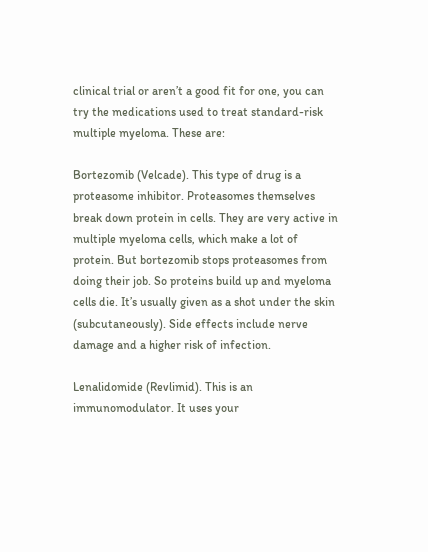clinical trial or aren’t a good fit for one, you can try the medications used to treat standard-risk multiple myeloma. These are:

Bortezomib (Velcade). This type of drug is a proteasome inhibitor. Proteasomes themselves break down protein in cells. They are very active in multiple myeloma cells, which make a lot of protein. But bortezomib stops proteasomes from doing their job. So proteins build up and myeloma cells die. It’s usually given as a shot under the skin (subcutaneously). Side effects include nerve damage and a higher risk of infection.

Lenalidomide (Revlimid). This is an immunomodulator. It uses your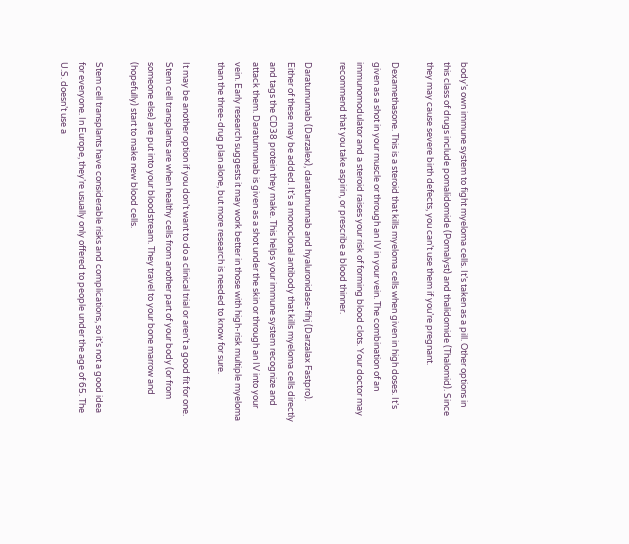body’s own immune system to fight myeloma cells. It’s taken as a pill. Other options in this class of drugs include pomalidomide (Pomalyst) and thalidomide (Thalomid). Since they may cause severe birth defects, you can’t use them if you’re pregnant.

Dexamethasone. This is a steroid that kills myeloma cells when given in high doses. It’s given as a shot in your muscle or through an IV in your vein. The combination of an immunomodulator and a steroid raises your risk of forming blood clots. Your doctor may recommend that you take aspirin, or prescribe a blood thinner.

Daratumumab (Darzalex), daratumumab and hyaluronidase-fihj (Darzalax Fastpro). Either of these may be added. It’s a monoclonal antibody that kills myeloma cells directly and tags the CD38 protein they make. This helps your immune system recognize and attack them. Daratumumab is given as a shot under the skin or through an IV into your vein. Early research suggests it may work better in those with high-risk multiple myeloma than the three-drug plan alone, but more research is needed to know for sure.

It may be another option if you don’t want to do a clinical trial or aren’t a good fit for one. Stem cell transplants are when healthy cells from another part of your body (or from someone else) are put into your bloodstream. They travel to your bone marrow and (hopefully) start to make new blood cells.

Stem cell transplants have considerable risks and complications, so it’s not a good idea for everyone. In Europe, they’re usually only offered to people under the age of 65. The U.S. doesn’t use a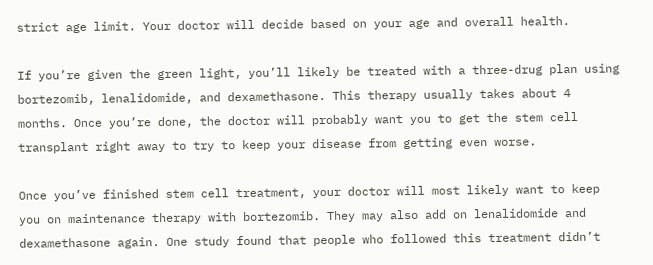strict age limit. Your doctor will decide based on your age and overall health.

If you’re given the green light, you’ll likely be treated with a three-drug plan using bortezomib, lenalidomide, and dexamethasone. This therapy usually takes about 4 months. Once you’re done, the doctor will probably want you to get the stem cell transplant right away to try to keep your disease from getting even worse.

Once you’ve finished stem cell treatment, your doctor will most likely want to keep you on maintenance therapy with bortezomib. They may also add on lenalidomide and dexamethasone again. One study found that people who followed this treatment didn’t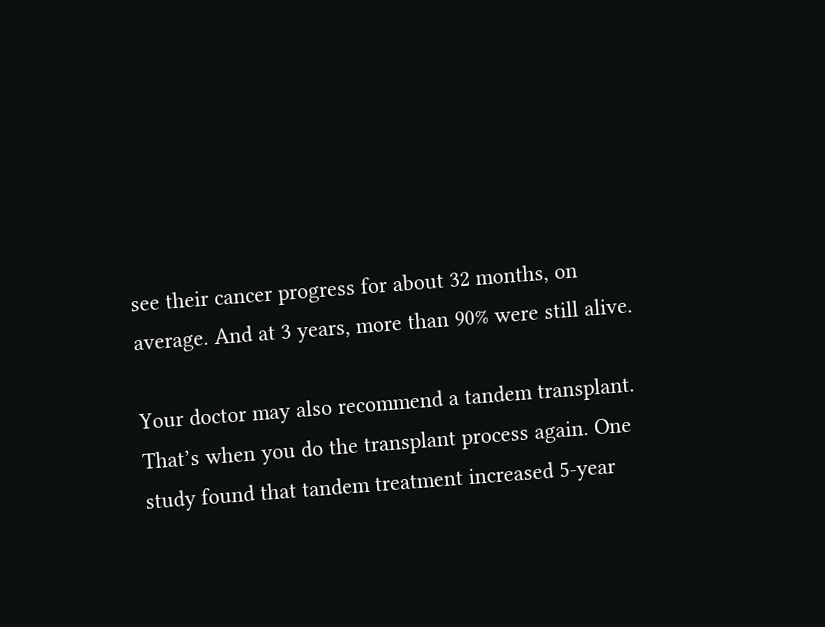see their cancer progress for about 32 months, on average. And at 3 years, more than 90% were still alive.

Your doctor may also recommend a tandem transplant. That’s when you do the transplant process again. One study found that tandem treatment increased 5-year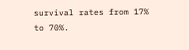survival rates from 17% to 70%.